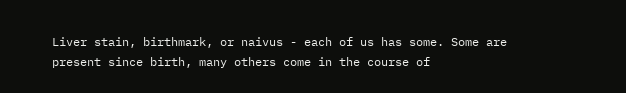Liver stain, birthmark, or naivus - each of us has some. Some are present since birth, many others come in the course of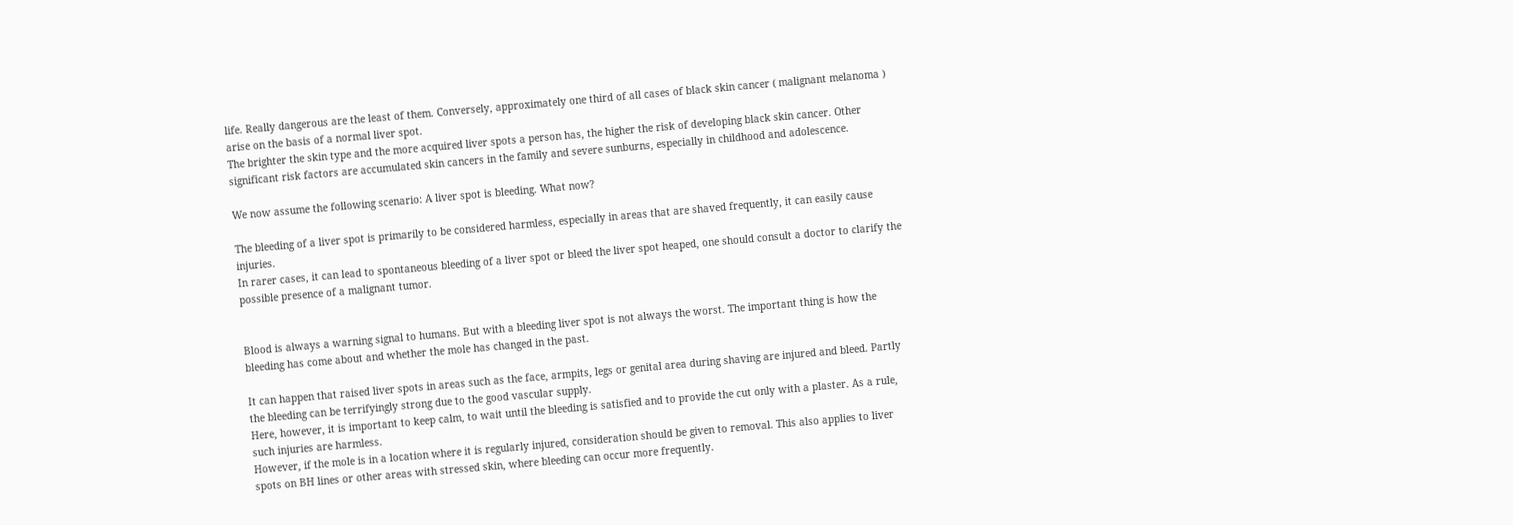life. Really dangerous are the least of them. Conversely, approximately one third of all cases of black skin cancer ( malignant melanoma ) arise on the basis of a normal liver spot.
The brighter the skin type and the more acquired liver spots a person has, the higher the risk of developing black skin cancer. Other significant risk factors are accumulated skin cancers in the family and severe sunburns, especially in childhood and adolescence.

We now assume the following scenario: A liver spot is bleeding. What now?

The bleeding of a liver spot is primarily to be considered harmless, especially in areas that are shaved frequently, it can easily cause injuries.
In rarer cases, it can lead to spontaneous bleeding of a liver spot or bleed the liver spot heaped, one should consult a doctor to clarify the possible presence of a malignant tumor.


Blood is always a warning signal to humans. But with a bleeding liver spot is not always the worst. The important thing is how the bleeding has come about and whether the mole has changed in the past.

It can happen that raised liver spots in areas such as the face, armpits, legs or genital area during shaving are injured and bleed. Partly the bleeding can be terrifyingly strong due to the good vascular supply.
Here, however, it is important to keep calm, to wait until the bleeding is satisfied and to provide the cut only with a plaster. As a rule, such injuries are harmless.
However, if the mole is in a location where it is regularly injured, consideration should be given to removal. This also applies to liver spots on BH lines or other areas with stressed skin, where bleeding can occur more frequently.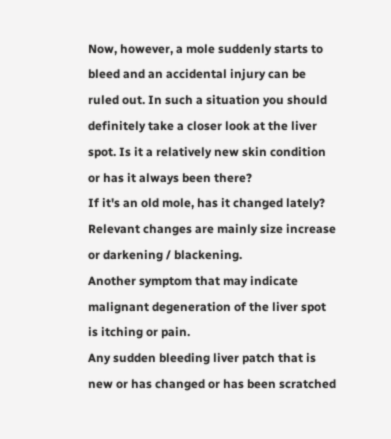Now, however, a mole suddenly starts to bleed and an accidental injury can be ruled out. In such a situation you should definitely take a closer look at the liver spot. Is it a relatively new skin condition or has it always been there?
If it's an old mole, has it changed lately? Relevant changes are mainly size increase or darkening / blackening.
Another symptom that may indicate malignant degeneration of the liver spot is itching or pain.
Any sudden bleeding liver patch that is new or has changed or has been scratched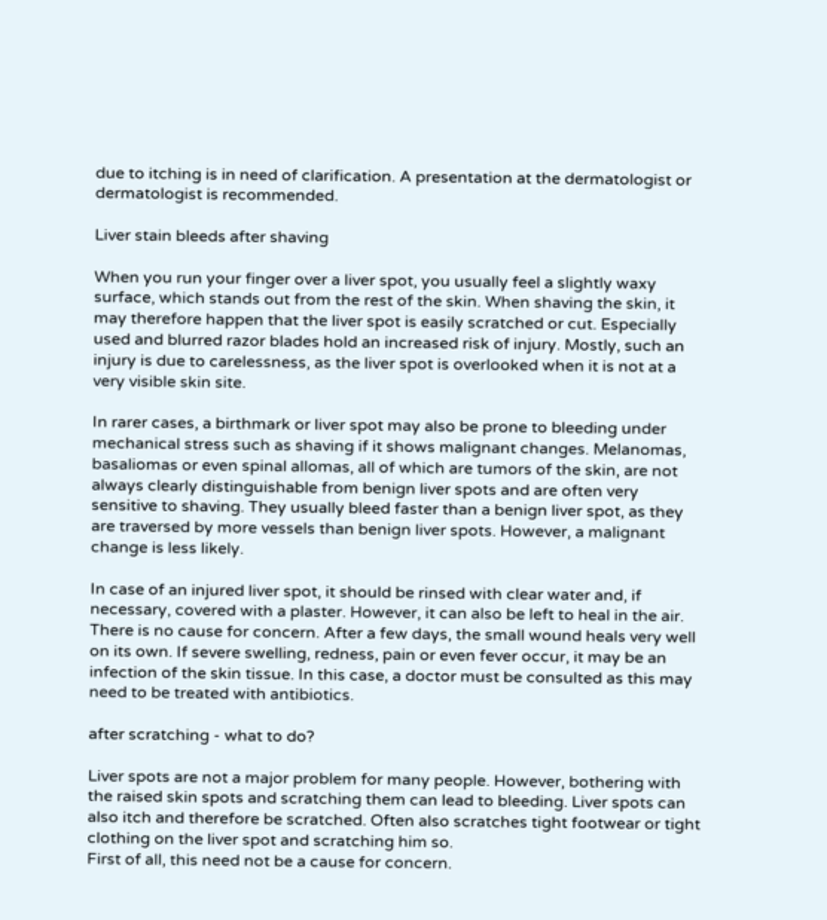due to itching is in need of clarification. A presentation at the dermatologist or dermatologist is recommended.

Liver stain bleeds after shaving

When you run your finger over a liver spot, you usually feel a slightly waxy surface, which stands out from the rest of the skin. When shaving the skin, it may therefore happen that the liver spot is easily scratched or cut. Especially used and blurred razor blades hold an increased risk of injury. Mostly, such an injury is due to carelessness, as the liver spot is overlooked when it is not at a very visible skin site.

In rarer cases, a birthmark or liver spot may also be prone to bleeding under mechanical stress such as shaving if it shows malignant changes. Melanomas, basaliomas or even spinal allomas, all of which are tumors of the skin, are not always clearly distinguishable from benign liver spots and are often very sensitive to shaving. They usually bleed faster than a benign liver spot, as they are traversed by more vessels than benign liver spots. However, a malignant change is less likely.

In case of an injured liver spot, it should be rinsed with clear water and, if necessary, covered with a plaster. However, it can also be left to heal in the air. There is no cause for concern. After a few days, the small wound heals very well on its own. If severe swelling, redness, pain or even fever occur, it may be an infection of the skin tissue. In this case, a doctor must be consulted as this may need to be treated with antibiotics.

after scratching - what to do?

Liver spots are not a major problem for many people. However, bothering with the raised skin spots and scratching them can lead to bleeding. Liver spots can also itch and therefore be scratched. Often also scratches tight footwear or tight clothing on the liver spot and scratching him so.
First of all, this need not be a cause for concern.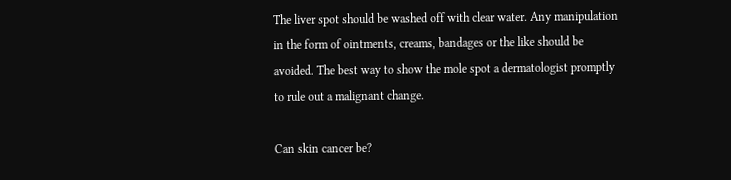The liver spot should be washed off with clear water. Any manipulation in the form of ointments, creams, bandages or the like should be avoided. The best way to show the mole spot a dermatologist promptly to rule out a malignant change.

Can skin cancer be?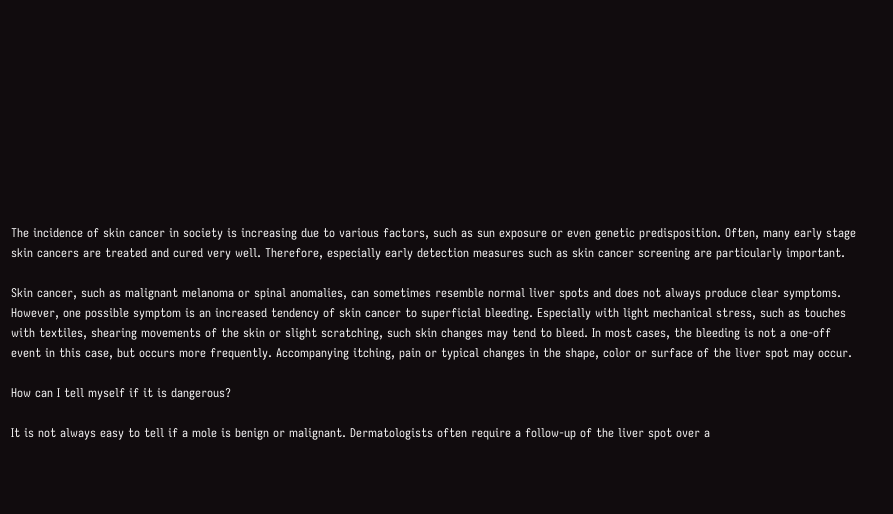The incidence of skin cancer in society is increasing due to various factors, such as sun exposure or even genetic predisposition. Often, many early stage skin cancers are treated and cured very well. Therefore, especially early detection measures such as skin cancer screening are particularly important.

Skin cancer, such as malignant melanoma or spinal anomalies, can sometimes resemble normal liver spots and does not always produce clear symptoms. However, one possible symptom is an increased tendency of skin cancer to superficial bleeding. Especially with light mechanical stress, such as touches with textiles, shearing movements of the skin or slight scratching, such skin changes may tend to bleed. In most cases, the bleeding is not a one-off event in this case, but occurs more frequently. Accompanying itching, pain or typical changes in the shape, color or surface of the liver spot may occur.

How can I tell myself if it is dangerous?

It is not always easy to tell if a mole is benign or malignant. Dermatologists often require a follow-up of the liver spot over a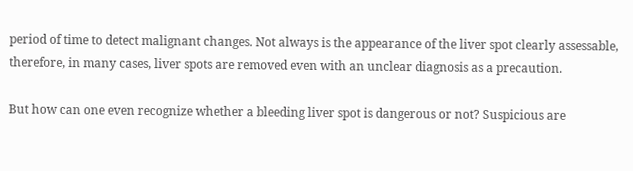period of time to detect malignant changes. Not always is the appearance of the liver spot clearly assessable, therefore, in many cases, liver spots are removed even with an unclear diagnosis as a precaution.

But how can one even recognize whether a bleeding liver spot is dangerous or not? Suspicious are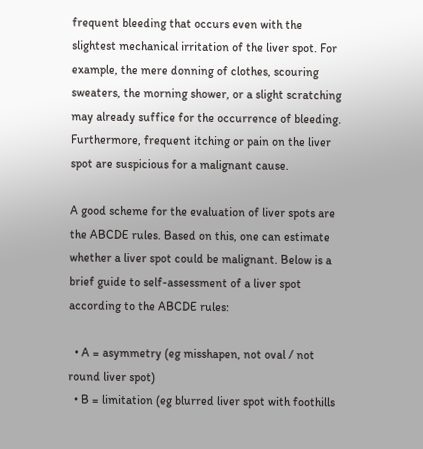frequent bleeding that occurs even with the slightest mechanical irritation of the liver spot. For example, the mere donning of clothes, scouring sweaters, the morning shower, or a slight scratching may already suffice for the occurrence of bleeding. Furthermore, frequent itching or pain on the liver spot are suspicious for a malignant cause.

A good scheme for the evaluation of liver spots are the ABCDE rules. Based on this, one can estimate whether a liver spot could be malignant. Below is a brief guide to self-assessment of a liver spot according to the ABCDE rules:

  • A = asymmetry (eg misshapen, not oval / not round liver spot)
  • B = limitation (eg blurred liver spot with foothills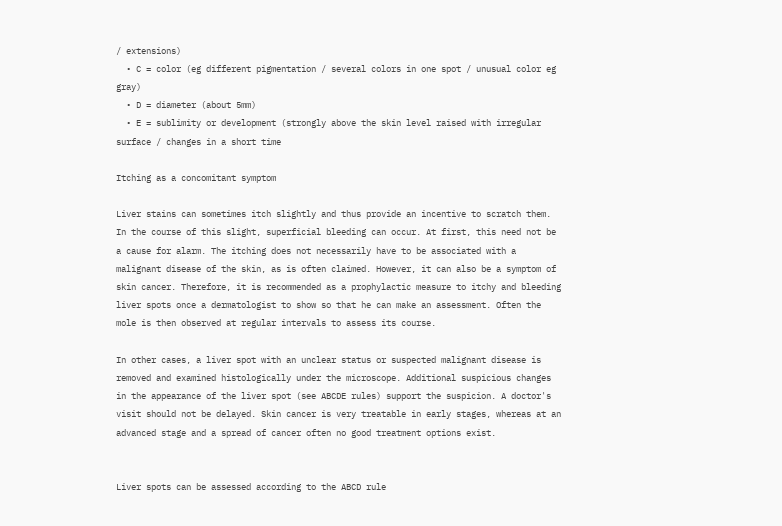/ extensions)
  • C = color (eg different pigmentation / several colors in one spot / unusual color eg gray)
  • D = diameter (about 5mm)
  • E = sublimity or development (strongly above the skin level raised with irregular surface / changes in a short time

Itching as a concomitant symptom

Liver stains can sometimes itch slightly and thus provide an incentive to scratch them. In the course of this slight, superficial bleeding can occur. At first, this need not be a cause for alarm. The itching does not necessarily have to be associated with a malignant disease of the skin, as is often claimed. However, it can also be a symptom of skin cancer. Therefore, it is recommended as a prophylactic measure to itchy and bleeding liver spots once a dermatologist to show so that he can make an assessment. Often the mole is then observed at regular intervals to assess its course.

In other cases, a liver spot with an unclear status or suspected malignant disease is removed and examined histologically under the microscope. Additional suspicious changes in the appearance of the liver spot (see ABCDE rules) support the suspicion. A doctor's visit should not be delayed. Skin cancer is very treatable in early stages, whereas at an advanced stage and a spread of cancer often no good treatment options exist.


Liver spots can be assessed according to the ABCD rule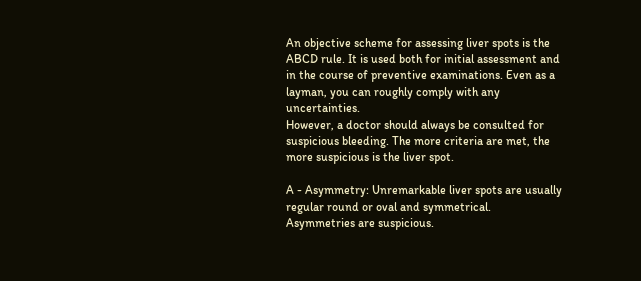An objective scheme for assessing liver spots is the ABCD rule. It is used both for initial assessment and in the course of preventive examinations. Even as a layman, you can roughly comply with any uncertainties.
However, a doctor should always be consulted for suspicious bleeding. The more criteria are met, the more suspicious is the liver spot.

A - Asymmetry: Unremarkable liver spots are usually regular round or oval and symmetrical. Asymmetries are suspicious.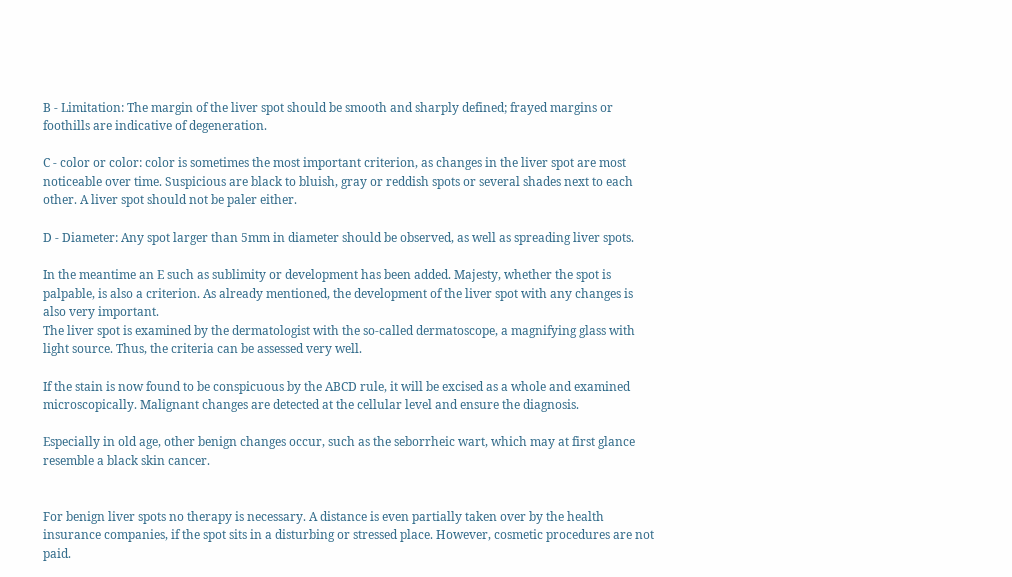B - Limitation: The margin of the liver spot should be smooth and sharply defined; frayed margins or foothills are indicative of degeneration.

C - color or color: color is sometimes the most important criterion, as changes in the liver spot are most noticeable over time. Suspicious are black to bluish, gray or reddish spots or several shades next to each other. A liver spot should not be paler either.

D - Diameter: Any spot larger than 5mm in diameter should be observed, as well as spreading liver spots.

In the meantime an E such as sublimity or development has been added. Majesty, whether the spot is palpable, is also a criterion. As already mentioned, the development of the liver spot with any changes is also very important.
The liver spot is examined by the dermatologist with the so-called dermatoscope, a magnifying glass with light source. Thus, the criteria can be assessed very well.

If the stain is now found to be conspicuous by the ABCD rule, it will be excised as a whole and examined microscopically. Malignant changes are detected at the cellular level and ensure the diagnosis.

Especially in old age, other benign changes occur, such as the seborrheic wart, which may at first glance resemble a black skin cancer.


For benign liver spots no therapy is necessary. A distance is even partially taken over by the health insurance companies, if the spot sits in a disturbing or stressed place. However, cosmetic procedures are not paid.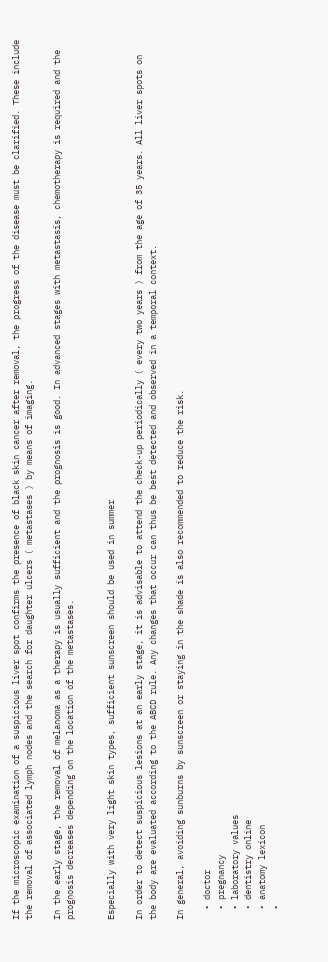If the microscopic examination of a suspicious liver spot confirms the presence of black skin cancer after removal, the progress of the disease must be clarified. These include the removal of associated lymph nodes and the search for daughter ulcers ( metastases ) by means of imaging.

In the early stage, the removal of melanoma as a therapy is usually sufficient and the prognosis is good. In advanced stages with metastasis, chemotherapy is required and the prognosis decreases depending on the location of the metastases.


Especially with very light skin types, sufficient sunscreen should be used in summer

In order to detect suspicious lesions at an early stage, it is advisable to attend the check-up periodically ( every two years ) from the age of 35 years. All liver spots on the body are evaluated according to the ABCD rule. Any changes that occur can thus be best detected and observed in a temporal context.

In general, avoiding sunburns by sunscreen or staying in the shade is also recommended to reduce the risk.

  • doctor
  • pregnancy
  • laboratory values
  • dentistry online
  • anatomy lexicon
  •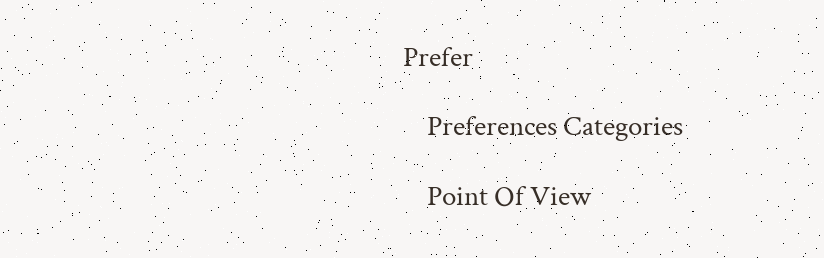Prefer

    Preferences Categories

    Point Of View